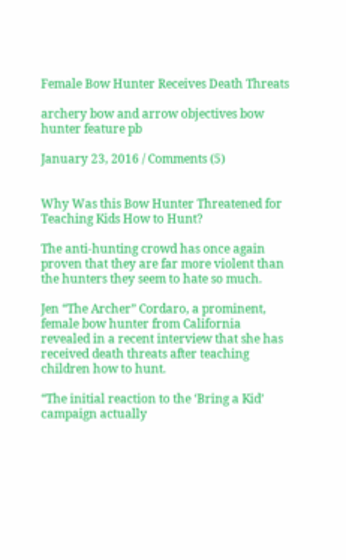Female Bow Hunter Receives Death Threats

archery bow and arrow objectives bow hunter feature pb

January 23, 2016 / Comments (5)


Why Was this Bow Hunter Threatened for Teaching Kids How to Hunt?

The anti-hunting crowd has once again proven that they are far more violent than the hunters they seem to hate so much.

Jen “The Archer” Cordaro, a prominent, female bow hunter from California revealed in a recent interview that she has received death threats after teaching children how to hunt.

“The initial reaction to the ‘Bring a Kid’ campaign actually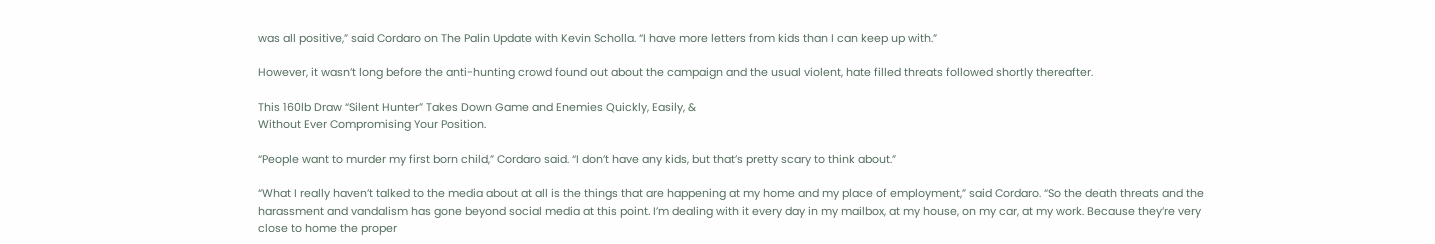was all positive,” said Cordaro on The Palin Update with Kevin Scholla. “I have more letters from kids than I can keep up with.”

However, it wasn’t long before the anti-hunting crowd found out about the campaign and the usual violent, hate filled threats followed shortly thereafter.

This 160lb Draw “Silent Hunter” Takes Down Game and Enemies Quickly, Easily, &
Without Ever Compromising Your Position.

“People want to murder my first born child,” Cordaro said. “I don’t have any kids, but that’s pretty scary to think about.”

“What I really haven’t talked to the media about at all is the things that are happening at my home and my place of employment,” said Cordaro. “So the death threats and the harassment and vandalism has gone beyond social media at this point. I’m dealing with it every day in my mailbox, at my house, on my car, at my work. Because they’re very close to home the proper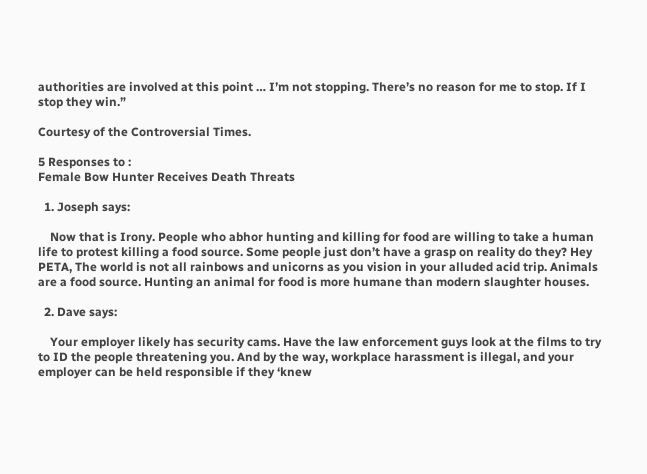authorities are involved at this point … I’m not stopping. There’s no reason for me to stop. If I stop they win.”

Courtesy of the Controversial Times.

5 Responses to :
Female Bow Hunter Receives Death Threats

  1. Joseph says:

    Now that is Irony. People who abhor hunting and killing for food are willing to take a human life to protest killing a food source. Some people just don’t have a grasp on reality do they? Hey PETA, The world is not all rainbows and unicorns as you vision in your alluded acid trip. Animals are a food source. Hunting an animal for food is more humane than modern slaughter houses.

  2. Dave says:

    Your employer likely has security cams. Have the law enforcement guys look at the films to try to ID the people threatening you. And by the way, workplace harassment is illegal, and your employer can be held responsible if they ‘knew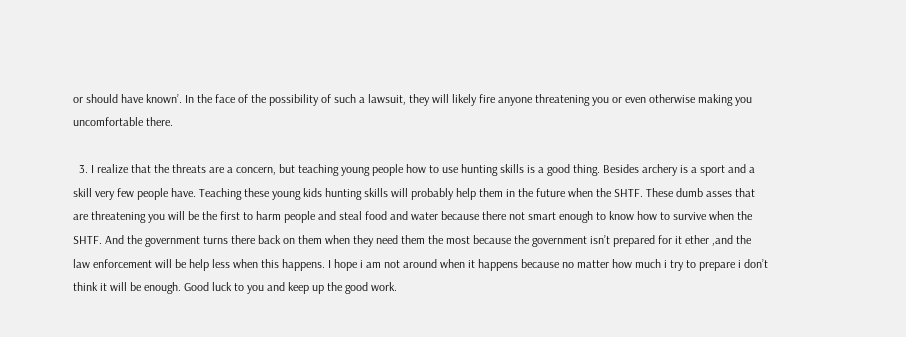or should have known’. In the face of the possibility of such a lawsuit, they will likely fire anyone threatening you or even otherwise making you uncomfortable there.

  3. I realize that the threats are a concern, but teaching young people how to use hunting skills is a good thing. Besides archery is a sport and a skill very few people have. Teaching these young kids hunting skills will probably help them in the future when the SHTF. These dumb asses that are threatening you will be the first to harm people and steal food and water because there not smart enough to know how to survive when the SHTF. And the government turns there back on them when they need them the most because the government isn’t prepared for it ether ,and the law enforcement will be help less when this happens. I hope i am not around when it happens because no matter how much i try to prepare i don’t think it will be enough. Good luck to you and keep up the good work.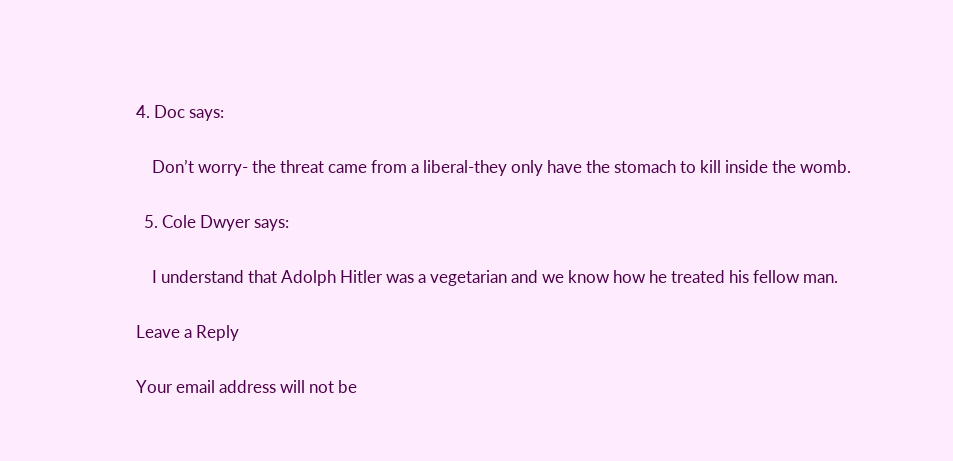4. Doc says:

    Don’t worry- the threat came from a liberal-they only have the stomach to kill inside the womb.

  5. Cole Dwyer says:

    I understand that Adolph Hitler was a vegetarian and we know how he treated his fellow man.

Leave a Reply

Your email address will not be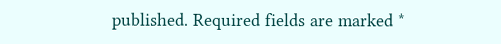published. Required fields are marked *